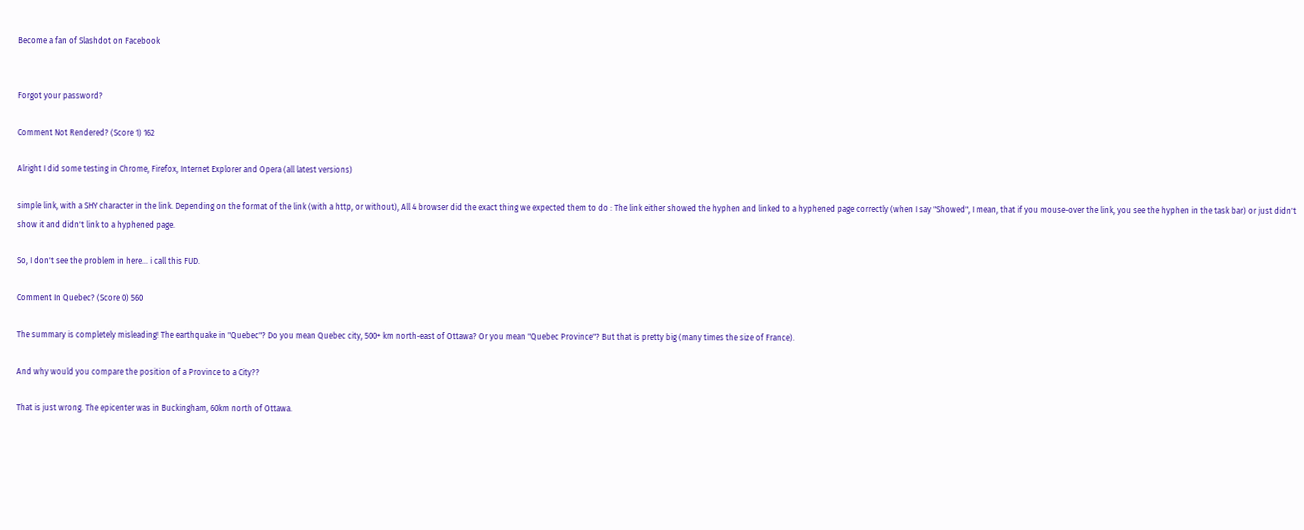Become a fan of Slashdot on Facebook


Forgot your password?

Comment Not Rendered? (Score 1) 162

Alright I did some testing in Chrome, Firefox, Internet Explorer and Opera (all latest versions)

simple link, with a SHY character in the link. Depending on the format of the link (with a http, or without), All 4 browser did the exact thing we expected them to do : The link either showed the hyphen and linked to a hyphened page correctly (when I say "Showed", I mean, that if you mouse-over the link, you see the hyphen in the task bar) or just didn't show it and didn't link to a hyphened page.

So, I don't see the problem in here... i call this FUD.

Comment In Quebec? (Score 0) 560

The summary is completely misleading! The earthquake in "Quebec"? Do you mean Quebec city, 500+ km north-east of Ottawa? Or you mean "Quebec Province"? But that is pretty big (many times the size of France).

And why would you compare the position of a Province to a City??

That is just wrong. The epicenter was in Buckingham, 60km north of Ottawa.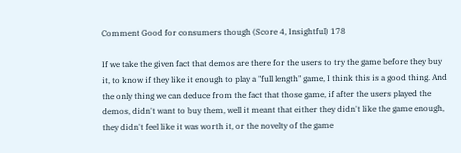Comment Good for consumers though (Score 4, Insightful) 178

If we take the given fact that demos are there for the users to try the game before they buy it, to know if they like it enough to play a "full length" game, I think this is a good thing. And the only thing we can deduce from the fact that those game, if after the users played the demos, didn't want to buy them, well it meant that either they didn't like the game enough, they didn't feel like it was worth it, or the novelty of the game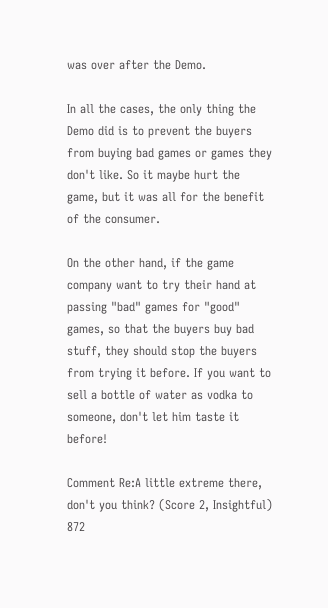was over after the Demo.

In all the cases, the only thing the Demo did is to prevent the buyers from buying bad games or games they don't like. So it maybe hurt the game, but it was all for the benefit of the consumer.

On the other hand, if the game company want to try their hand at passing "bad" games for "good" games, so that the buyers buy bad stuff, they should stop the buyers from trying it before. If you want to sell a bottle of water as vodka to someone, don't let him taste it before!

Comment Re:A little extreme there, don't you think? (Score 2, Insightful) 872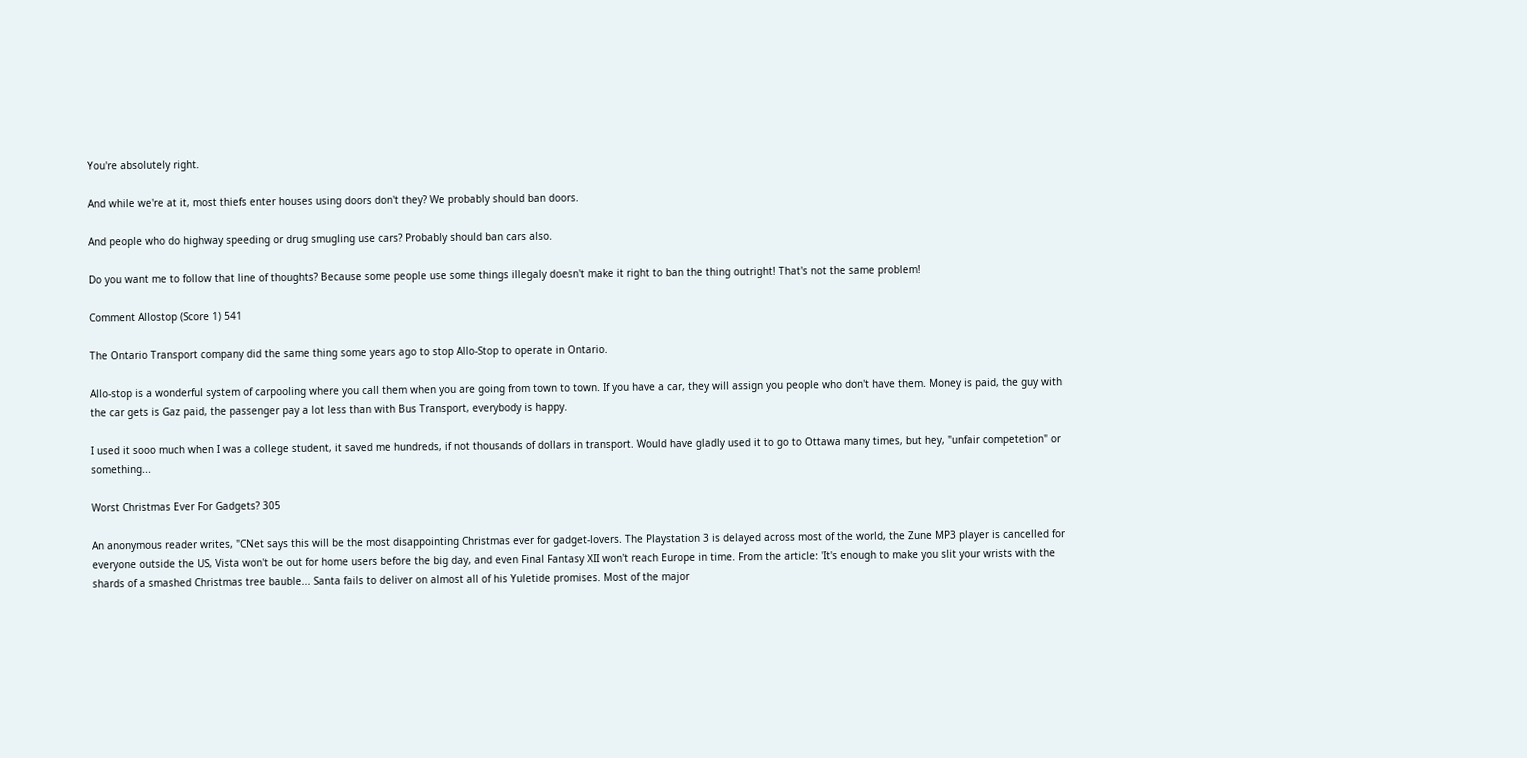You're absolutely right.

And while we're at it, most thiefs enter houses using doors don't they? We probably should ban doors.

And people who do highway speeding or drug smugling use cars? Probably should ban cars also.

Do you want me to follow that line of thoughts? Because some people use some things illegaly doesn't make it right to ban the thing outright! That's not the same problem!

Comment Allostop (Score 1) 541

The Ontario Transport company did the same thing some years ago to stop Allo-Stop to operate in Ontario.

Allo-stop is a wonderful system of carpooling where you call them when you are going from town to town. If you have a car, they will assign you people who don't have them. Money is paid, the guy with the car gets is Gaz paid, the passenger pay a lot less than with Bus Transport, everybody is happy.

I used it sooo much when I was a college student, it saved me hundreds, if not thousands of dollars in transport. Would have gladly used it to go to Ottawa many times, but hey, "unfair competetion" or something...

Worst Christmas Ever For Gadgets? 305

An anonymous reader writes, "CNet says this will be the most disappointing Christmas ever for gadget-lovers. The Playstation 3 is delayed across most of the world, the Zune MP3 player is cancelled for everyone outside the US, Vista won't be out for home users before the big day, and even Final Fantasy XII won't reach Europe in time. From the article: 'It's enough to make you slit your wrists with the shards of a smashed Christmas tree bauble... Santa fails to deliver on almost all of his Yuletide promises. Most of the major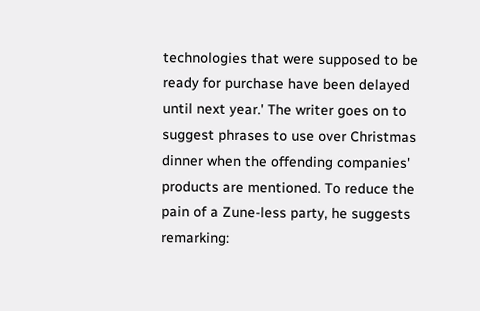technologies that were supposed to be ready for purchase have been delayed until next year.' The writer goes on to suggest phrases to use over Christmas dinner when the offending companies' products are mentioned. To reduce the pain of a Zune-less party, he suggests remarking: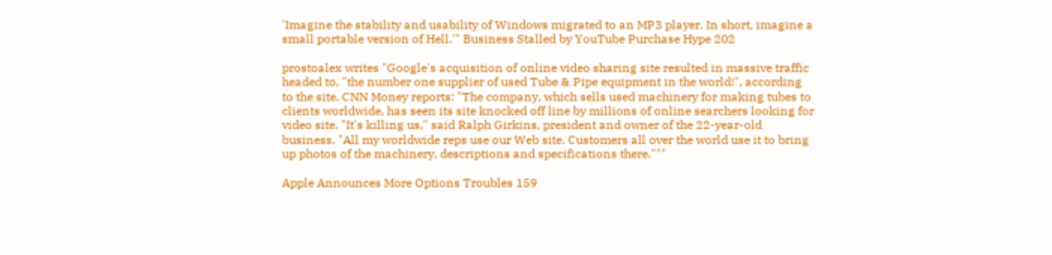'Imagine the stability and usability of Windows migrated to an MP3 player. In short, imagine a small portable version of Hell.'" Business Stalled by YouTube Purchase Hype 202

prostoalex writes "Google's acquisition of online video sharing site resulted in massive traffic headed to, "the number one supplier of used Tube & Pipe equipment in the world!", according to the site. CNN Money reports: "The company, which sells used machinery for making tubes to clients worldwide, has seen its site knocked off line by millions of online searchers looking for video site. "It's killing us," said Ralph Girkins, president and owner of the 22-year-old business. "All my worldwide reps use our Web site. Customers all over the world use it to bring up photos of the machinery, descriptions and specifications there."""

Apple Announces More Options Troubles 159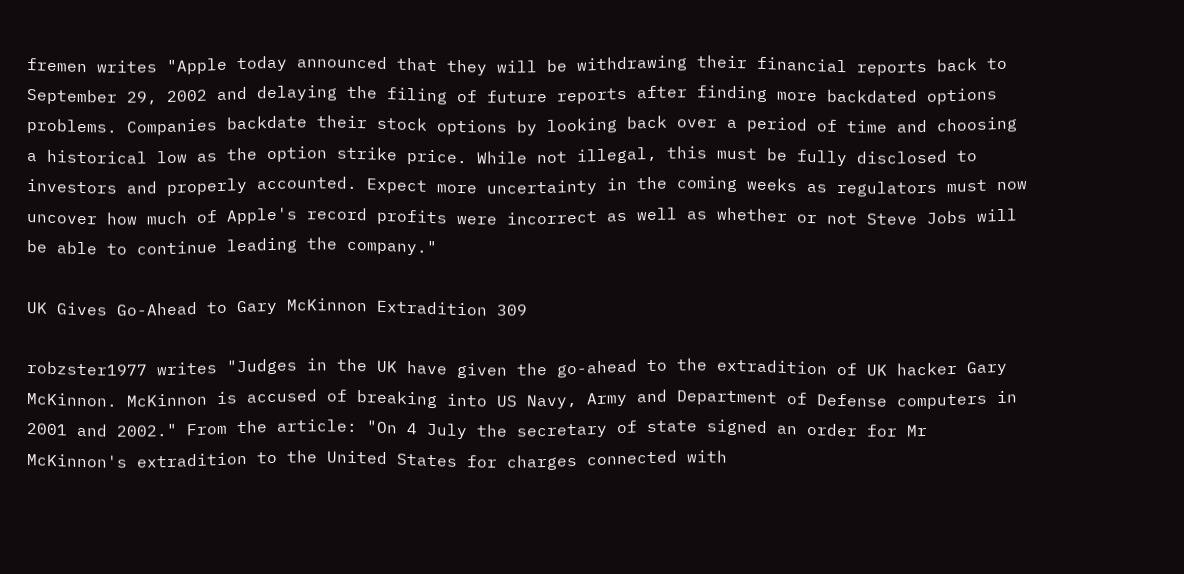fremen writes "Apple today announced that they will be withdrawing their financial reports back to September 29, 2002 and delaying the filing of future reports after finding more backdated options problems. Companies backdate their stock options by looking back over a period of time and choosing a historical low as the option strike price. While not illegal, this must be fully disclosed to investors and properly accounted. Expect more uncertainty in the coming weeks as regulators must now uncover how much of Apple's record profits were incorrect as well as whether or not Steve Jobs will be able to continue leading the company."

UK Gives Go-Ahead to Gary McKinnon Extradition 309

robzster1977 writes "Judges in the UK have given the go-ahead to the extradition of UK hacker Gary McKinnon. McKinnon is accused of breaking into US Navy, Army and Department of Defense computers in 2001 and 2002." From the article: "On 4 July the secretary of state signed an order for Mr McKinnon's extradition to the United States for charges connected with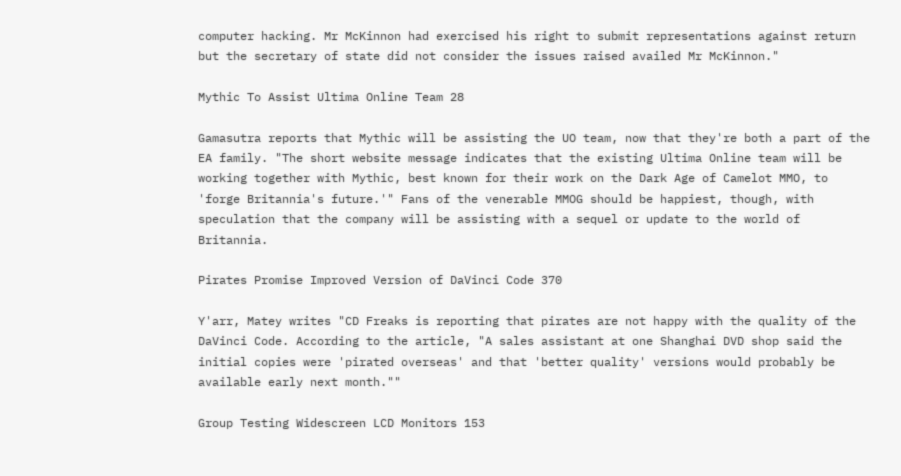computer hacking. Mr McKinnon had exercised his right to submit representations against return but the secretary of state did not consider the issues raised availed Mr McKinnon."

Mythic To Assist Ultima Online Team 28

Gamasutra reports that Mythic will be assisting the UO team, now that they're both a part of the EA family. "The short website message indicates that the existing Ultima Online team will be working together with Mythic, best known for their work on the Dark Age of Camelot MMO, to 'forge Britannia's future.'" Fans of the venerable MMOG should be happiest, though, with speculation that the company will be assisting with a sequel or update to the world of Britannia.

Pirates Promise Improved Version of DaVinci Code 370

Y'arr, Matey writes "CD Freaks is reporting that pirates are not happy with the quality of the DaVinci Code. According to the article, "A sales assistant at one Shanghai DVD shop said the initial copies were 'pirated overseas' and that 'better quality' versions would probably be available early next month.""

Group Testing Widescreen LCD Monitors 153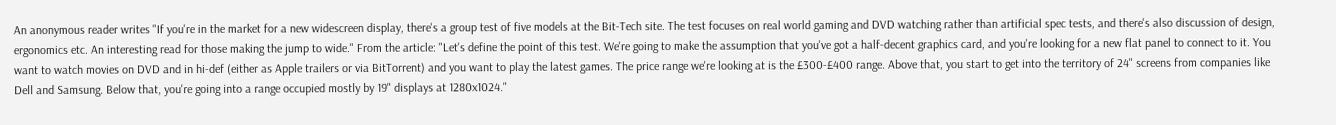An anonymous reader writes "If you're in the market for a new widescreen display, there's a group test of five models at the Bit-Tech site. The test focuses on real world gaming and DVD watching rather than artificial spec tests, and there's also discussion of design, ergonomics etc. An interesting read for those making the jump to wide." From the article: "Let's define the point of this test. We're going to make the assumption that you've got a half-decent graphics card, and you're looking for a new flat panel to connect to it. You want to watch movies on DVD and in hi-def (either as Apple trailers or via BitTorrent) and you want to play the latest games. The price range we're looking at is the £300-£400 range. Above that, you start to get into the territory of 24" screens from companies like Dell and Samsung. Below that, you're going into a range occupied mostly by 19" displays at 1280x1024."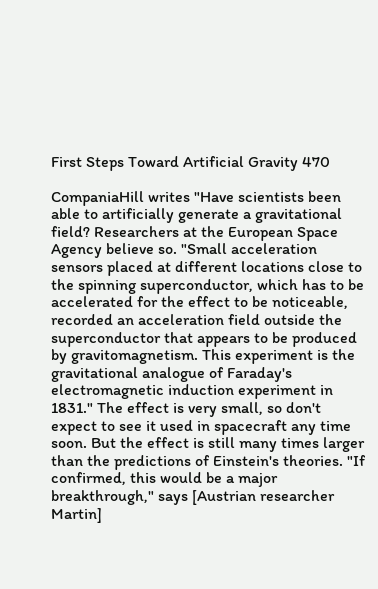First Steps Toward Artificial Gravity 470

CompaniaHill writes "Have scientists been able to artificially generate a gravitational field? Researchers at the European Space Agency believe so. "Small acceleration sensors placed at different locations close to the spinning superconductor, which has to be accelerated for the effect to be noticeable, recorded an acceleration field outside the superconductor that appears to be produced by gravitomagnetism. This experiment is the gravitational analogue of Faraday's electromagnetic induction experiment in 1831." The effect is very small, so don't expect to see it used in spacecraft any time soon. But the effect is still many times larger than the predictions of Einstein's theories. "If confirmed, this would be a major breakthrough," says [Austrian researcher Martin]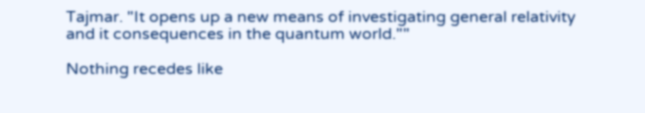Tajmar. "It opens up a new means of investigating general relativity and it consequences in the quantum world.""

Nothing recedes like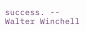success. -- Walter Winchell